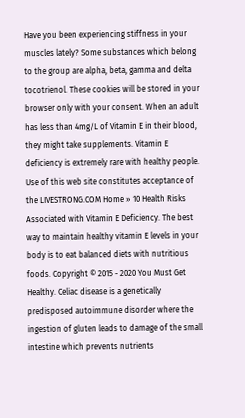Have you been experiencing stiffness in your muscles lately? Some substances which belong to the group are alpha, beta, gamma and delta tocotrienol. These cookies will be stored in your browser only with your consent. When an adult has less than 4mg/L of Vitamin E in their blood, they might take supplements. Vitamin E deficiency is extremely rare with healthy people. Use of this web site constitutes acceptance of the LIVESTRONG.COM Home » 10 Health Risks Associated with Vitamin E Deficiency. The best way to maintain healthy vitamin E levels in your body is to eat balanced diets with nutritious foods. Copyright © 2015 - 2020 You Must Get Healthy. Celiac disease is a genetically predisposed autoimmune disorder where the ingestion of gluten leads to damage of the small intestine which prevents nutrients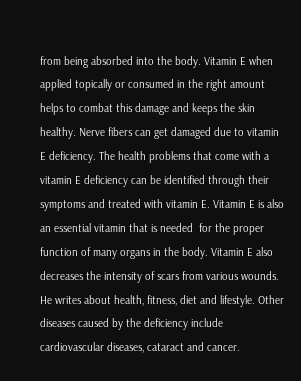from being absorbed into the body. Vitamin E when applied topically or consumed in the right amount helps to combat this damage and keeps the skin healthy. Nerve fibers can get damaged due to vitamin E deficiency. The health problems that come with a vitamin E deficiency can be identified through their symptoms and treated with vitamin E. Vitamin E is also an essential vitamin that is needed  for the proper function of many organs in the body. Vitamin E also decreases the intensity of scars from various wounds. He writes about health, fitness, diet and lifestyle. Other diseases caused by the deficiency include cardiovascular diseases, cataract and cancer.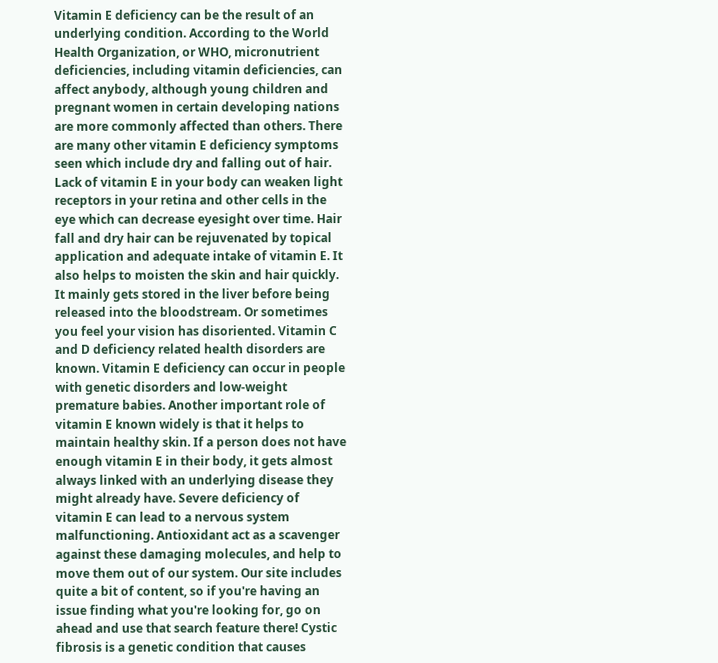Vitamin E deficiency can be the result of an underlying condition. According to the World Health Organization, or WHO, micronutrient deficiencies, including vitamin deficiencies, can affect anybody, although young children and pregnant women in certain developing nations are more commonly affected than others. There are many other vitamin E deficiency symptoms seen which include dry and falling out of hair. Lack of vitamin E in your body can weaken light receptors in your retina and other cells in the eye which can decrease eyesight over time. Hair fall and dry hair can be rejuvenated by topical application and adequate intake of vitamin E. It also helps to moisten the skin and hair quickly. It mainly gets stored in the liver before being released into the bloodstream. Or sometimes you feel your vision has disoriented. Vitamin C and D deficiency related health disorders are known. Vitamin E deficiency can occur in people with genetic disorders and low-weight premature babies. Another important role of vitamin E known widely is that it helps to maintain healthy skin. If a person does not have enough vitamin E in their body, it gets almost always linked with an underlying disease they might already have. Severe deficiency of vitamin E can lead to a nervous system malfunctioning. Antioxidant act as a scavenger against these damaging molecules, and help to move them out of our system. Our site includes quite a bit of content, so if you're having an issue finding what you're looking for, go on ahead and use that search feature there! Cystic fibrosis is a genetic condition that causes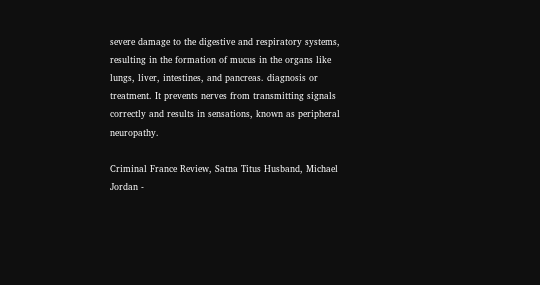severe damage to the digestive and respiratory systems, resulting in the formation of mucus in the organs like lungs, liver, intestines, and pancreas. diagnosis or treatment. It prevents nerves from transmitting signals correctly and results in sensations, known as peripheral neuropathy.

Criminal France Review, Satna Titus Husband, Michael Jordan -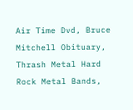Air Time Dvd, Bruce Mitchell Obituary, Thrash Metal Hard Rock Metal Bands,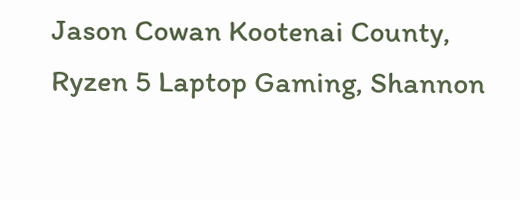Jason Cowan Kootenai County, Ryzen 5 Laptop Gaming, Shannon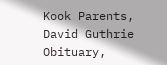Kook Parents, David Guthrie Obituary,